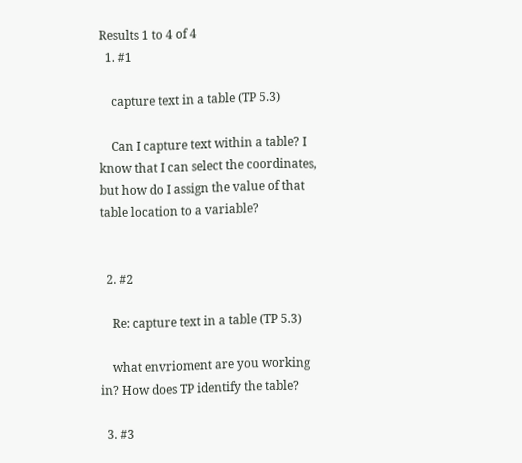Results 1 to 4 of 4
  1. #1

    capture text in a table (TP 5.3)

    Can I capture text within a table? I know that I can select the coordinates, but how do I assign the value of that table location to a variable?


  2. #2

    Re: capture text in a table (TP 5.3)

    what envrioment are you working in? How does TP identify the table?

  3. #3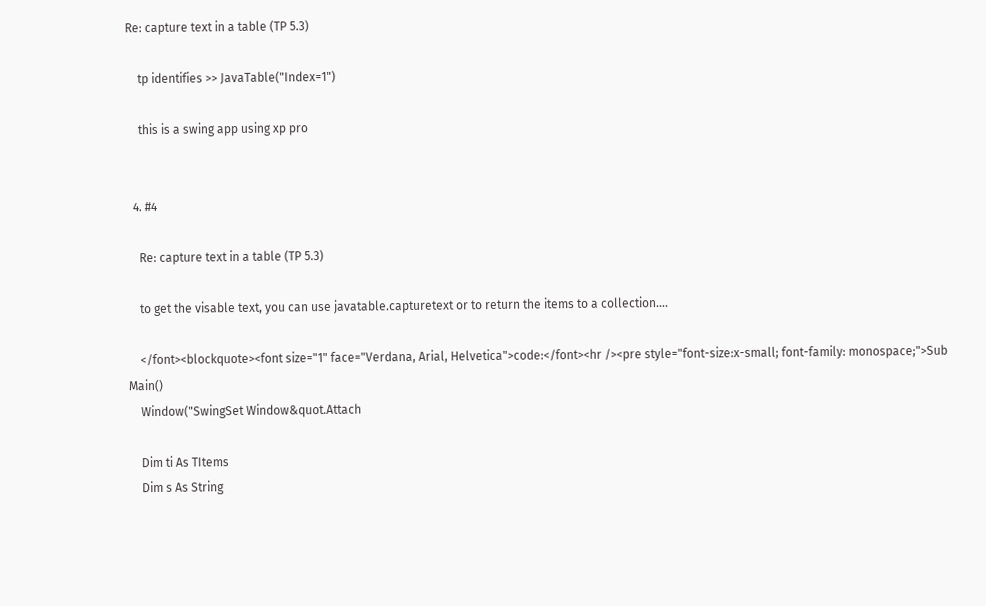Re: capture text in a table (TP 5.3)

    tp identifies >> JavaTable("Index=1")

    this is a swing app using xp pro


  4. #4

    Re: capture text in a table (TP 5.3)

    to get the visable text, you can use javatable.capturetext or to return the items to a collection....

    </font><blockquote><font size="1" face="Verdana, Arial, Helvetica">code:</font><hr /><pre style="font-size:x-small; font-family: monospace;">Sub Main()
    Window("SwingSet Window&quot.Attach

    Dim ti As TItems
    Dim s As String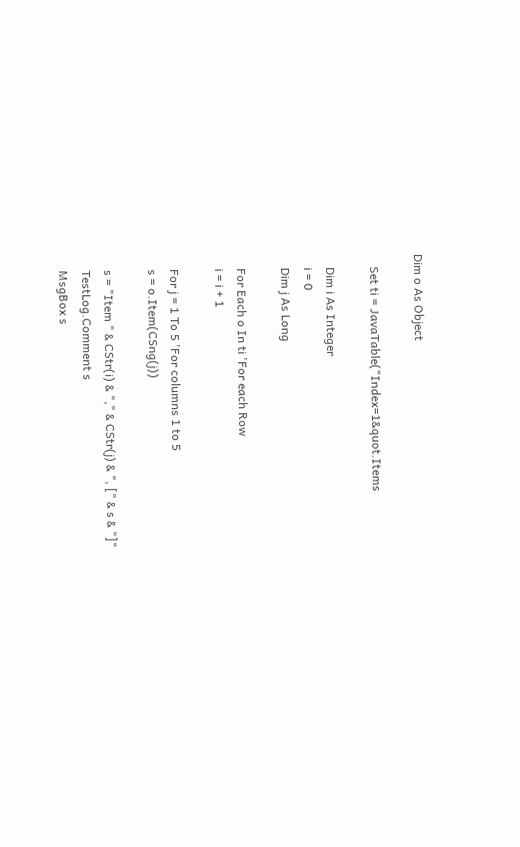Dim o As Object

    Set ti = JavaTable("Index=1&quot.Items

    Dim i As Integer
    i = 0
    Dim j As Long

    For Each o In ti 'For each Row
    i = i + 1

    For j = 1 To 5 'For columns 1 to 5
    s = o.Item(CSng(j))

    s = "Item " & CStr(i) & "," & CStr(j) & ", [" & s & "]"
    TestLog.Comment s
    MsgBox s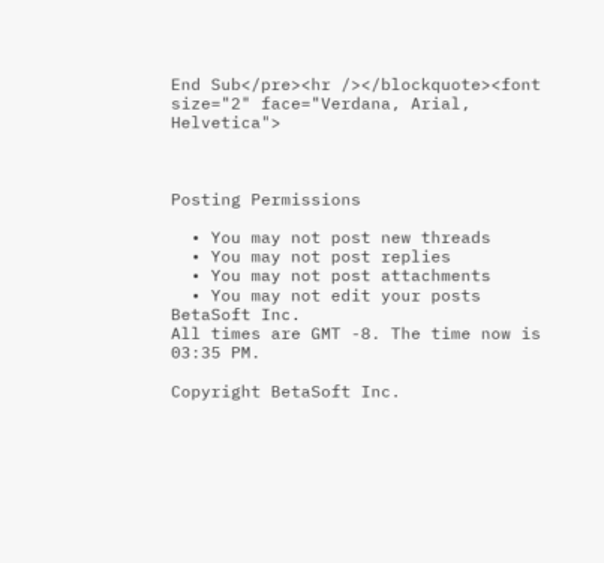End Sub</pre><hr /></blockquote><font size="2" face="Verdana, Arial, Helvetica">



Posting Permissions

  • You may not post new threads
  • You may not post replies
  • You may not post attachments
  • You may not edit your posts
BetaSoft Inc.
All times are GMT -8. The time now is 03:35 PM.

Copyright BetaSoft Inc.